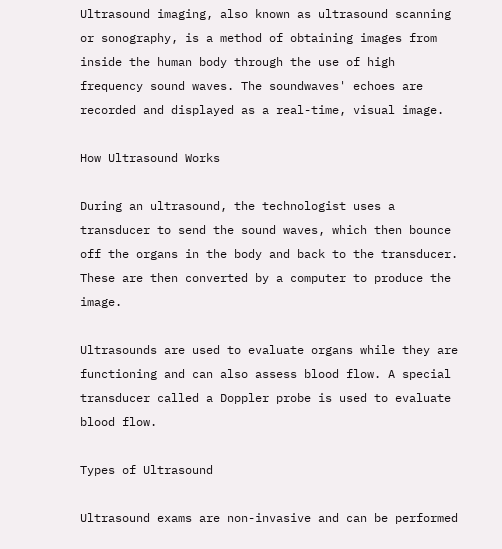Ultrasound imaging, also known as ultrasound scanning or sonography, is a method of obtaining images from inside the human body through the use of high frequency sound waves. The soundwaves' echoes are recorded and displayed as a real-time, visual image.

How Ultrasound Works

During an ultrasound, the technologist uses a transducer to send the sound waves, which then bounce off the organs in the body and back to the transducer. These are then converted by a computer to produce the image.

Ultrasounds are used to evaluate organs while they are functioning and can also assess blood flow. A special transducer called a Doppler probe is used to evaluate blood flow.

Types of Ultrasound

Ultrasound exams are non-invasive and can be performed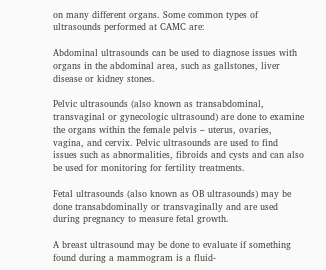on many different organs. Some common types of ultrasounds performed at CAMC are:

Abdominal ultrasounds can be used to diagnose issues with organs in the abdominal area, such as gallstones, liver disease or kidney stones.

Pelvic ultrasounds (also known as transabdominal, transvaginal or gynecologic ultrasound) are done to examine the organs within the female pelvis – uterus, ovaries, vagina, and cervix. Pelvic ultrasounds are used to find issues such as abnormalities, fibroids and cysts and can also be used for monitoring for fertility treatments.

Fetal ultrasounds (also known as OB ultrasounds) may be done transabdominally or transvaginally and are used during pregnancy to measure fetal growth.

A breast ultrasound may be done to evaluate if something found during a mammogram is a fluid-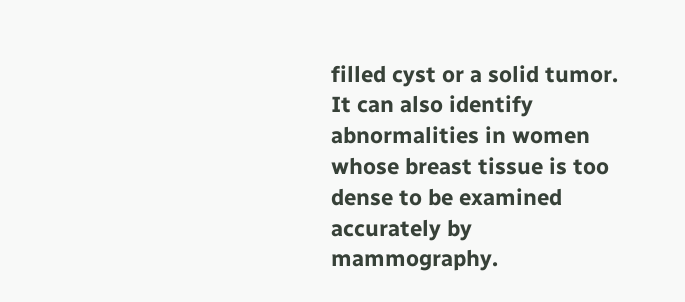filled cyst or a solid tumor. It can also identify abnormalities in women whose breast tissue is too dense to be examined accurately by mammography.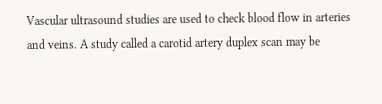Vascular ultrasound studies are used to check blood flow in arteries and veins. A study called a carotid artery duplex scan may be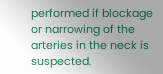performed if blockage or narrowing of the arteries in the neck is suspected.